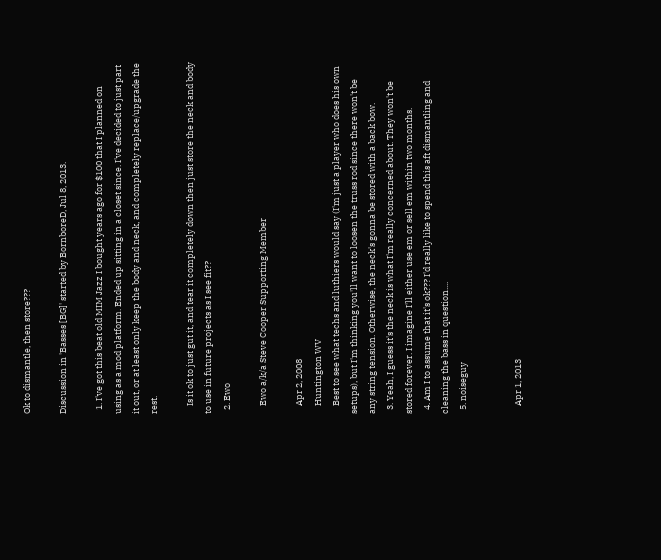Ok to dismantle, then store???

Discussion in 'Basses [BG]' started by BornboreD, Jul 8, 2013.

  1. I've got this beat old MIM Jazz I bought years ago for $100 that I planned on using as a mod platform. Ended up sitting in a closet since. I've decided to just part it out, or at least only keep the body and neck, and completely replace/upgrade the rest.

    Is it ok to just gut it, and tear it completely down then just store the neck and body to use in future projects as I see fit??
  2. Ewo

    Ewo a/k/a Steve Cooper Supporting Member

    Apr 2, 2008
    Huntington WV
    Best to see what techs and luthiers would say (I'm just a player who does his own setups), but I'm thinking you'll want to loosen the truss rod since there won't be any string tension. Otherwise, the neck's gonna be stored with a back bow.
  3. Yeah, I guess it's the neck is what I'm really concerned about. They won't be stored forever. I imagine I'll either use em or sell em within two months.
  4. Am I to assume that it's ok??? I'd really like to spend this aft dismantling and cleaning the bass in question....
  5. noiseguy


    Apr 1, 2013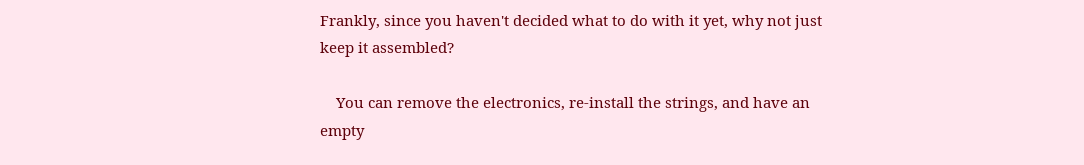Frankly, since you haven't decided what to do with it yet, why not just keep it assembled?

    You can remove the electronics, re-install the strings, and have an empty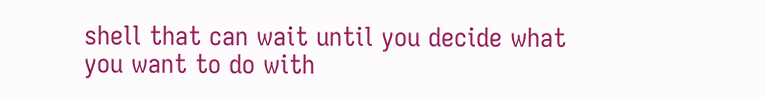shell that can wait until you decide what you want to do with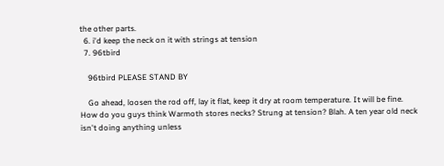the other parts.
  6. i'd keep the neck on it with strings at tension
  7. 96tbird

    96tbird PLEASE STAND BY

    Go ahead, loosen the rod off, lay it flat, keep it dry at room temperature. It will be fine. How do you guys think Warmoth stores necks? Strung at tension? Blah. A ten year old neck isn't doing anything unless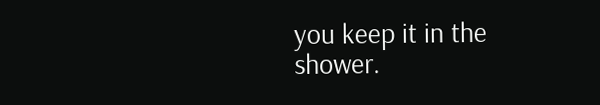you keep it in the shower.